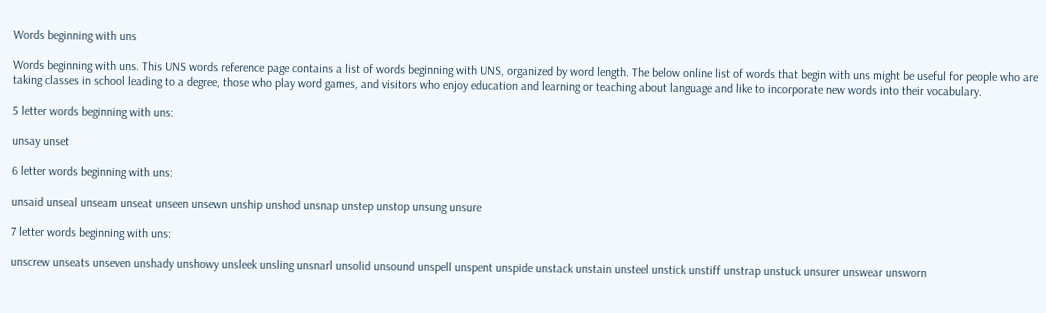Words beginning with uns

Words beginning with uns. This UNS words reference page contains a list of words beginning with UNS, organized by word length. The below online list of words that begin with uns might be useful for people who are taking classes in school leading to a degree, those who play word games, and visitors who enjoy education and learning or teaching about language and like to incorporate new words into their vocabulary.

5 letter words beginning with uns:

unsay unset

6 letter words beginning with uns:

unsaid unseal unseam unseat unseen unsewn unship unshod unsnap unstep unstop unsung unsure

7 letter words beginning with uns:

unscrew unseats unseven unshady unshowy unsleek unsling unsnarl unsolid unsound unspell unspent unspide unstack unstain unsteel unstick unstiff unstrap unstuck unsurer unswear unsworn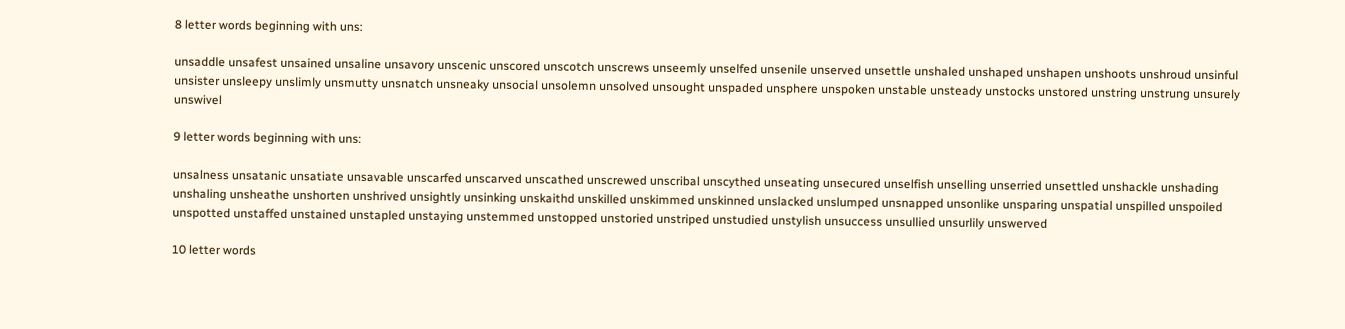8 letter words beginning with uns:

unsaddle unsafest unsained unsaline unsavory unscenic unscored unscotch unscrews unseemly unselfed unsenile unserved unsettle unshaled unshaped unshapen unshoots unshroud unsinful unsister unsleepy unslimly unsmutty unsnatch unsneaky unsocial unsolemn unsolved unsought unspaded unsphere unspoken unstable unsteady unstocks unstored unstring unstrung unsurely unswivel

9 letter words beginning with uns:

unsalness unsatanic unsatiate unsavable unscarfed unscarved unscathed unscrewed unscribal unscythed unseating unsecured unselfish unselling unserried unsettled unshackle unshading unshaling unsheathe unshorten unshrived unsightly unsinking unskaithd unskilled unskimmed unskinned unslacked unslumped unsnapped unsonlike unsparing unspatial unspilled unspoiled unspotted unstaffed unstained unstapled unstaying unstemmed unstopped unstoried unstriped unstudied unstylish unsuccess unsullied unsurlily unswerved

10 letter words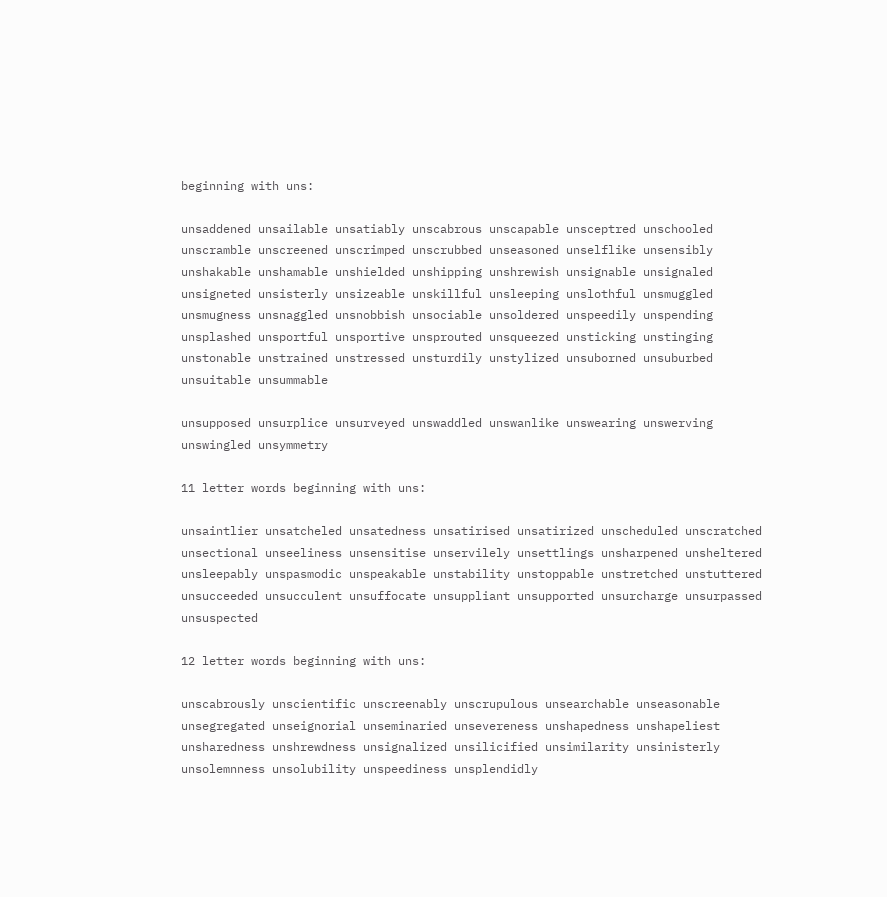beginning with uns:

unsaddened unsailable unsatiably unscabrous unscapable unsceptred unschooled unscramble unscreened unscrimped unscrubbed unseasoned unselflike unsensibly unshakable unshamable unshielded unshipping unshrewish unsignable unsignaled unsigneted unsisterly unsizeable unskillful unsleeping unslothful unsmuggled unsmugness unsnaggled unsnobbish unsociable unsoldered unspeedily unspending unsplashed unsportful unsportive unsprouted unsqueezed unsticking unstinging unstonable unstrained unstressed unsturdily unstylized unsuborned unsuburbed unsuitable unsummable

unsupposed unsurplice unsurveyed unswaddled unswanlike unswearing unswerving unswingled unsymmetry

11 letter words beginning with uns:

unsaintlier unsatcheled unsatedness unsatirised unsatirized unscheduled unscratched unsectional unseeliness unsensitise unservilely unsettlings unsharpened unsheltered unsleepably unspasmodic unspeakable unstability unstoppable unstretched unstuttered unsucceeded unsucculent unsuffocate unsuppliant unsupported unsurcharge unsurpassed unsuspected

12 letter words beginning with uns:

unscabrously unscientific unscreenably unscrupulous unsearchable unseasonable unsegregated unseignorial unseminaried unsevereness unshapedness unshapeliest unsharedness unshrewdness unsignalized unsilicified unsimilarity unsinisterly unsolemnness unsolubility unspeediness unsplendidly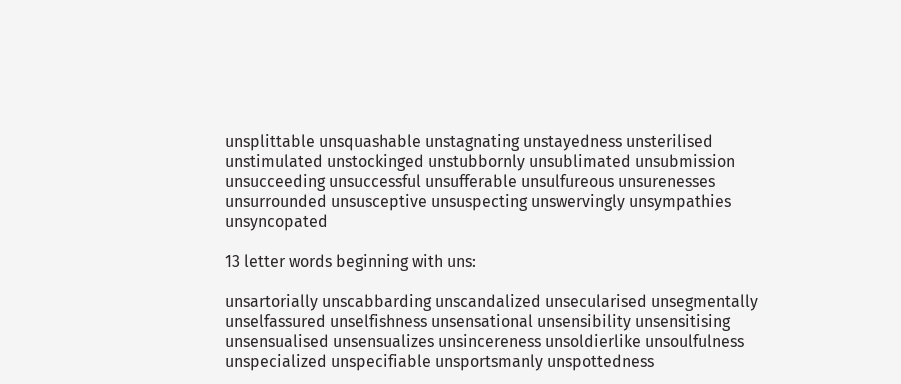unsplittable unsquashable unstagnating unstayedness unsterilised unstimulated unstockinged unstubbornly unsublimated unsubmission unsucceeding unsuccessful unsufferable unsulfureous unsurenesses unsurrounded unsusceptive unsuspecting unswervingly unsympathies unsyncopated

13 letter words beginning with uns:

unsartorially unscabbarding unscandalized unsecularised unsegmentally unselfassured unselfishness unsensational unsensibility unsensitising unsensualised unsensualizes unsincereness unsoldierlike unsoulfulness unspecialized unspecifiable unsportsmanly unspottedness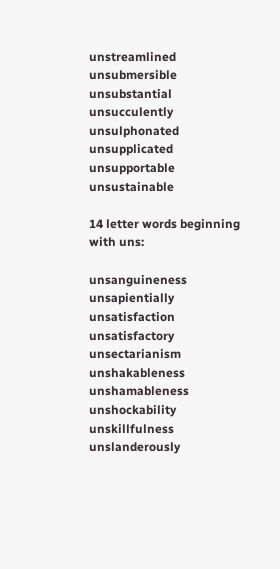unstreamlined unsubmersible unsubstantial unsucculently unsulphonated unsupplicated unsupportable unsustainable

14 letter words beginning with uns:

unsanguineness unsapientially unsatisfaction unsatisfactory unsectarianism unshakableness unshamableness unshockability unskillfulness unslanderously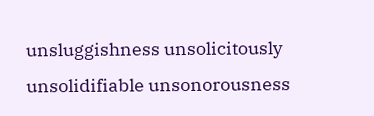unsluggishness unsolicitously unsolidifiable unsonorousness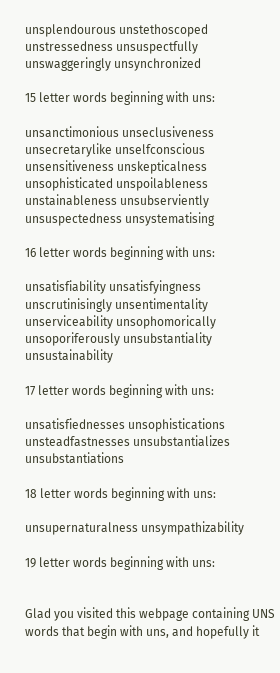unsplendourous unstethoscoped unstressedness unsuspectfully unswaggeringly unsynchronized

15 letter words beginning with uns:

unsanctimonious unseclusiveness unsecretarylike unselfconscious unsensitiveness unskepticalness unsophisticated unspoilableness unstainableness unsubserviently unsuspectedness unsystematising

16 letter words beginning with uns:

unsatisfiability unsatisfyingness unscrutinisingly unsentimentality unserviceability unsophomorically unsoporiferously unsubstantiality unsustainability

17 letter words beginning with uns:

unsatisfiednesses unsophistications unsteadfastnesses unsubstantializes unsubstantiations

18 letter words beginning with uns:

unsupernaturalness unsympathizability

19 letter words beginning with uns:


Glad you visited this webpage containing UNS words that begin with uns, and hopefully it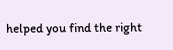helped you find the right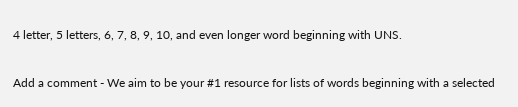4 letter, 5 letters, 6, 7, 8, 9, 10, and even longer word beginning with UNS.

Add a comment - We aim to be your #1 resource for lists of words beginning with a selected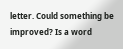letter. Could something be improved? Is a word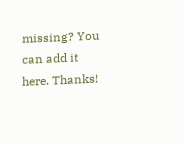missing? You can add it here. Thanks!